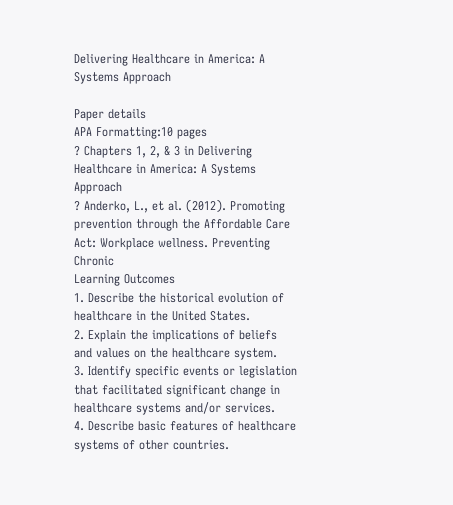Delivering Healthcare in America: A Systems Approach

Paper details
APA Formatting:10 pages
? Chapters 1, 2, & 3 in Delivering Healthcare in America: A Systems Approach
? Anderko, L., et al. (2012). Promoting prevention through the Affordable Care Act: Workplace wellness. Preventing Chronic
Learning Outcomes
1. Describe the historical evolution of healthcare in the United States.
2. Explain the implications of beliefs and values on the healthcare system.
3. Identify specific events or legislation that facilitated significant change in healthcare systems and/or services.
4. Describe basic features of healthcare systems of other countries.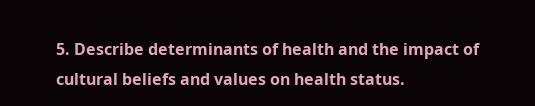5. Describe determinants of health and the impact of cultural beliefs and values on health status.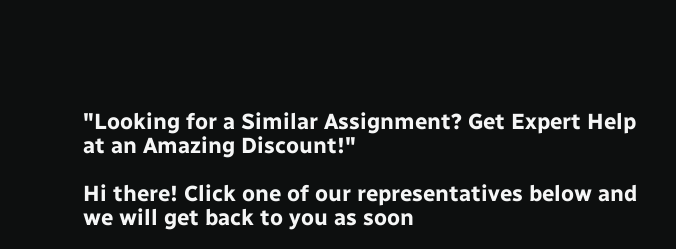"Looking for a Similar Assignment? Get Expert Help at an Amazing Discount!"

Hi there! Click one of our representatives below and we will get back to you as soon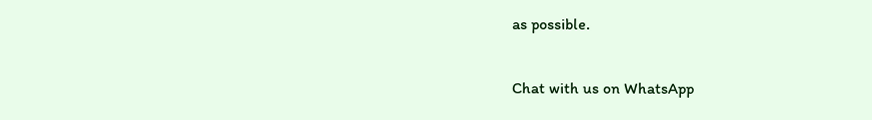as possible.

Chat with us on WhatsApp